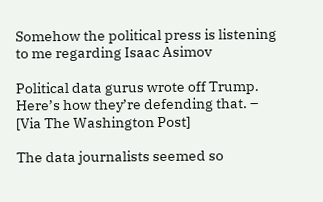Somehow the political press is listening to me regarding Isaac Asimov

Political data gurus wrote off Trump. Here’s how they’re defending that. –
[Via The Washington Post]

The data journalists seemed so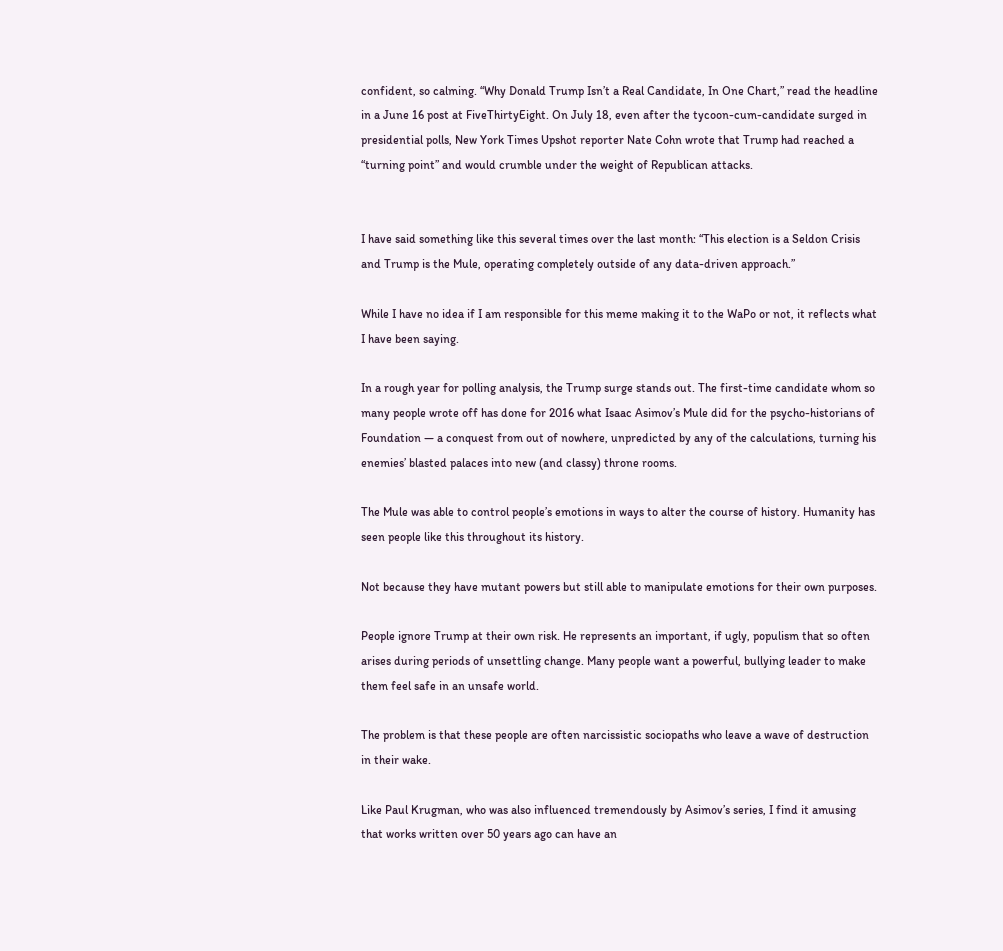confident, so calming. “Why Donald Trump Isn’t a Real Candidate, In One Chart,” read the headline in a June 16 post at FiveThirtyEight. On July 18, even after the tycoon-cum-candidate surged in presidential polls, New York Times Upshot reporter Nate Cohn wrote that Trump had reached a “turning point” and would crumble under the weight of Republican attacks.


I have said something like this several times over the last month: “This election is a Seldon Crisis and Trump is the Mule, operating completely outside of any data-driven approach.”

While I have no idea if I am responsible for this meme making it to the WaPo or not, it reflects what I have been saying.

In a rough year for polling analysis, the Trump surge stands out. The first-time candidate whom so many people wrote off has done for 2016 what Isaac Asimov’s Mule did for the psycho-historians of Foundation — a conquest from out of nowhere, unpredicted by any of the calculations, turning his enemies’ blasted palaces into new (and classy) throne rooms.

The Mule was able to control people’s emotions in ways to alter the course of history. Humanity has seen people like this throughout its history.

Not because they have mutant powers but still able to manipulate emotions for their own purposes.

People ignore Trump at their own risk. He represents an important, if ugly, populism that so often arises during periods of unsettling change. Many people want a powerful, bullying leader to make them feel safe in an unsafe world.

The problem is that these people are often narcissistic sociopaths who leave a wave of destruction in their wake.

Like Paul Krugman, who was also influenced tremendously by Asimov’s series, I find it amusing that works written over 50 years ago can have an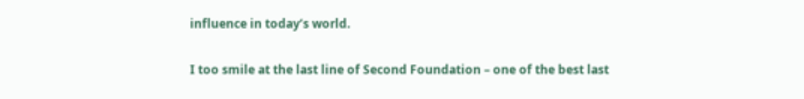influence in today’s world.

I too smile at the last line of Second Foundation – one of the best last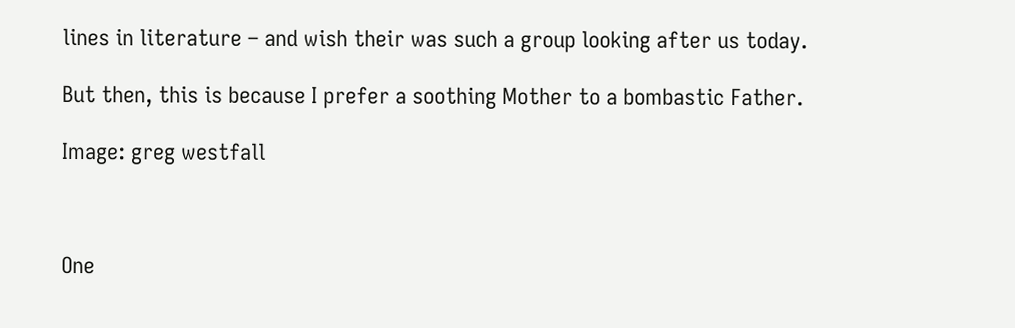lines in literature – and wish their was such a group looking after us today.

But then, this is because I prefer a soothing Mother to a bombastic Father.

Image: greg westfall



One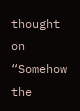thought on “Somehow the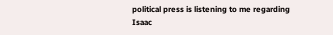political press is listening to me regarding Isaac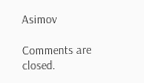Asimov

Comments are closed.